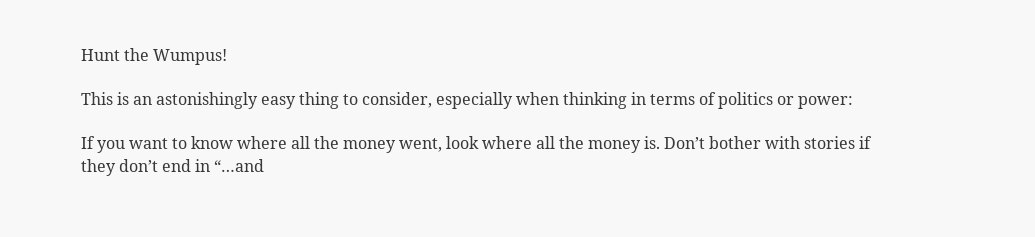Hunt the Wumpus!

This is an astonishingly easy thing to consider, especially when thinking in terms of politics or power:

If you want to know where all the money went, look where all the money is. Don’t bother with stories if they don’t end in “…and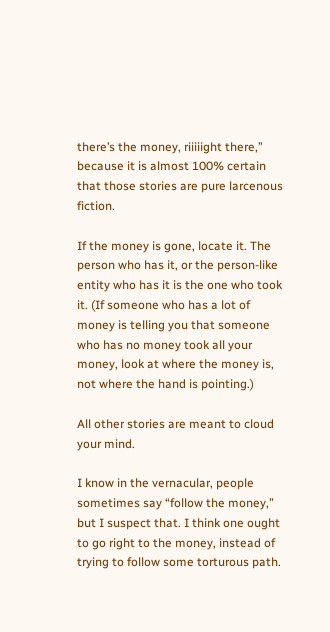there’s the money, riiiiight there,” because it is almost 100% certain that those stories are pure larcenous fiction.

If the money is gone, locate it. The person who has it, or the person-like entity who has it is the one who took it. (If someone who has a lot of money is telling you that someone who has no money took all your money, look at where the money is, not where the hand is pointing.)

All other stories are meant to cloud your mind.

I know in the vernacular, people sometimes say “follow the money,” but I suspect that. I think one ought to go right to the money, instead of trying to follow some torturous path.